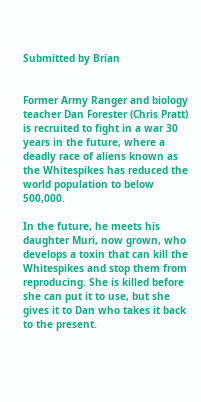Submitted by Brian


Former Army Ranger and biology teacher Dan Forester (Chris Pratt) is recruited to fight in a war 30 years in the future, where a deadly race of aliens known as the Whitespikes has reduced the world population to below 500,000.

In the future, he meets his daughter Muri, now grown, who develops a toxin that can kill the Whitespikes and stop them from reproducing. She is killed before she can put it to use, but she gives it to Dan who takes it back to the present.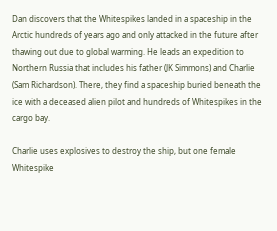Dan discovers that the Whitespikes landed in a spaceship in the Arctic hundreds of years ago and only attacked in the future after thawing out due to global warming. He leads an expedition to Northern Russia that includes his father (JK Simmons) and Charlie (Sam Richardson). There, they find a spaceship buried beneath the ice with a deceased alien pilot and hundreds of Whitespikes in the cargo bay.

Charlie uses explosives to destroy the ship, but one female Whitespike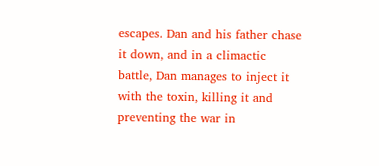escapes. Dan and his father chase it down, and in a climactic battle, Dan manages to inject it with the toxin, killing it and preventing the war in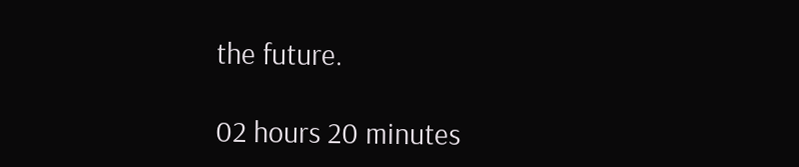the future.

02 hours 20 minutes